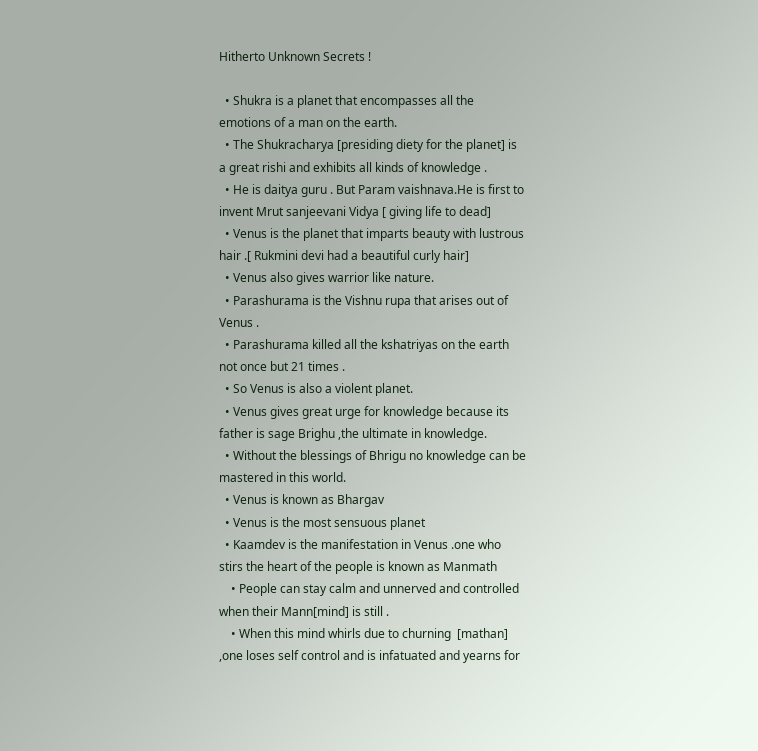Hitherto Unknown Secrets !

  • Shukra is a planet that encompasses all the emotions of a man on the earth.
  • The Shukracharya [presiding diety for the planet] is a great rishi and exhibits all kinds of knowledge .
  • He is daitya guru . But Param vaishnava.He is first to invent Mrut sanjeevani Vidya [ giving life to dead]
  • Venus is the planet that imparts beauty with lustrous hair .[ Rukmini devi had a beautiful curly hair]
  • Venus also gives warrior like nature.
  • Parashurama is the Vishnu rupa that arises out of Venus .
  • Parashurama killed all the kshatriyas on the earth not once but 21 times .
  • So Venus is also a violent planet.
  • Venus gives great urge for knowledge because its father is sage Brighu ,the ultimate in knowledge.
  • Without the blessings of Bhrigu no knowledge can be mastered in this world.
  • Venus is known as Bhargav
  • Venus is the most sensuous planet
  • Kaamdev is the manifestation in Venus .one who stirs the heart of the people is known as Manmath
    • People can stay calm and unnerved and controlled when their Mann[mind] is still .
    • When this mind whirls due to churning  [mathan] ,one loses self control and is infatuated and yearns for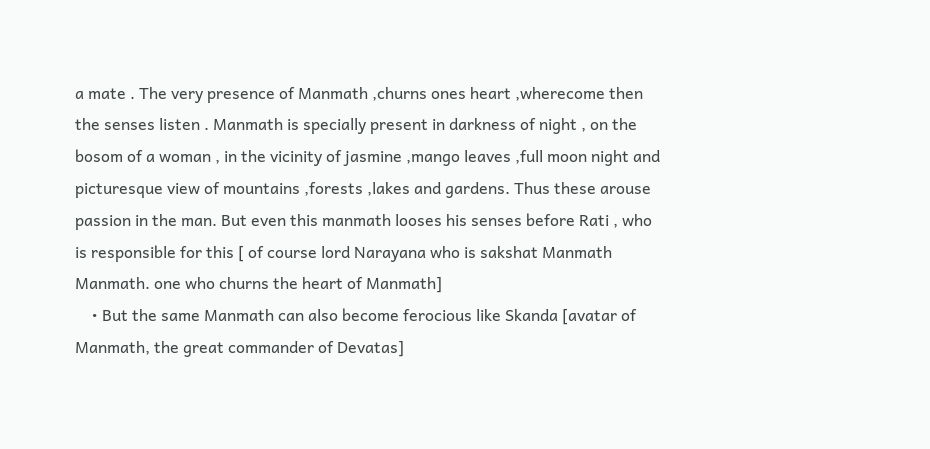a mate . The very presence of Manmath ,churns ones heart ,wherecome then the senses listen . Manmath is specially present in darkness of night , on the bosom of a woman , in the vicinity of jasmine ,mango leaves ,full moon night and picturesque view of mountains ,forests ,lakes and gardens. Thus these arouse passion in the man. But even this manmath looses his senses before Rati , who is responsible for this [ of course lord Narayana who is sakshat Manmath Manmath. one who churns the heart of Manmath]
    • But the same Manmath can also become ferocious like Skanda [avatar of Manmath, the great commander of Devatas]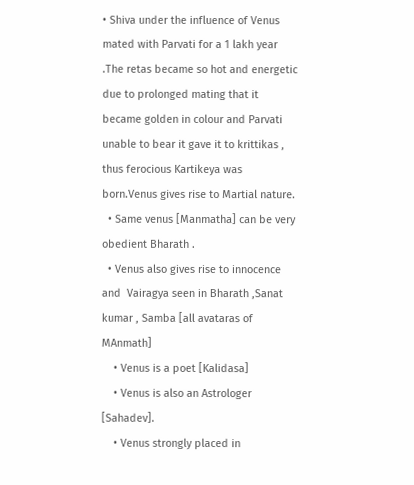• Shiva under the influence of Venus mated with Parvati for a 1 lakh year .The retas became so hot and energetic due to prolonged mating that it became golden in colour and Parvati unable to bear it gave it to krittikas , thus ferocious Kartikeya was born.Venus gives rise to Martial nature.
  • Same venus [Manmatha] can be very obedient Bharath .
  • Venus also gives rise to innocence and  Vairagya seen in Bharath ,Sanat kumar , Samba [all avataras of MAnmath]
    • Venus is a poet [Kalidasa]
    • Venus is also an Astrologer [Sahadev].
    • Venus strongly placed in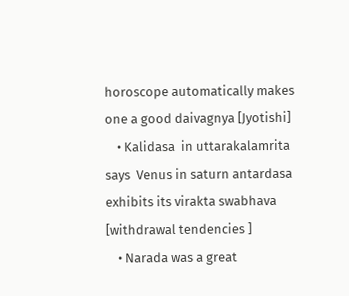horoscope automatically makes one a good daivagnya [Jyotishi]
    • Kalidasa  in uttarakalamrita says  Venus in saturn antardasa exhibits its virakta swabhava [withdrawal tendencies ]
    • Narada was a great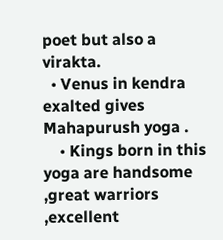poet but also a virakta.
  • Venus in kendra exalted gives  Mahapurush yoga .
    • Kings born in this yoga are handsome ,great warriors ,excellent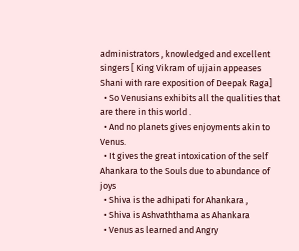administrators , knowledged and excellent singers [ King Vikram of ujjain appeases Shani with rare exposition of Deepak Raga]
  • So Venusians exhibits all the qualities that are there in this world .
  • And no planets gives enjoyments akin to Venus.
  • It gives the great intoxication of the self Ahankara to the Souls due to abundance of joys
  • Shiva is the adhipati for Ahankara ,
  • Shiva is Ashvaththama as Ahankara
  • Venus as learned and Angry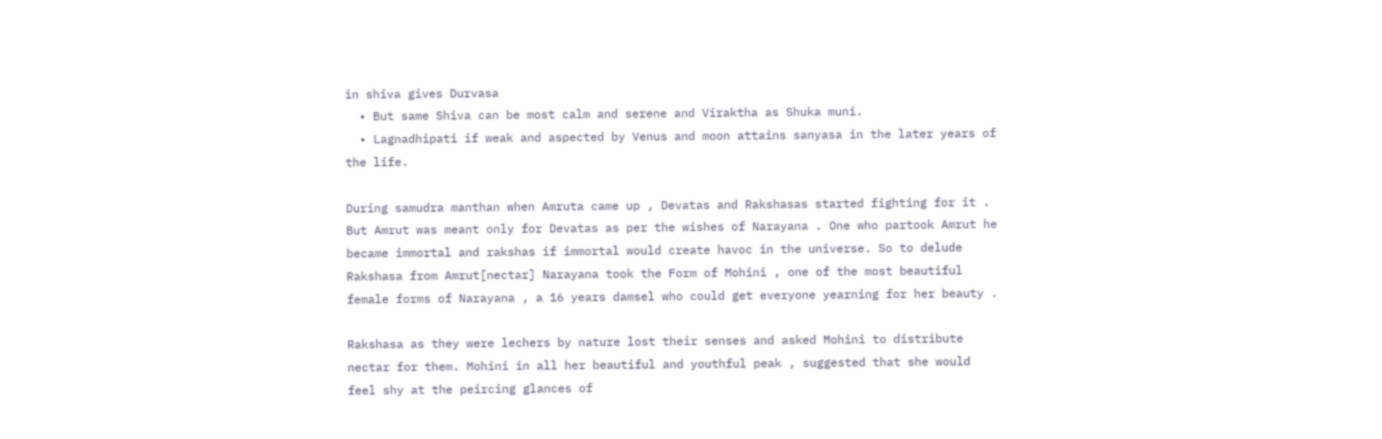in shiva gives Durvasa
  • But same Shiva can be most calm and serene and Viraktha as Shuka muni.
  • Lagnadhipati if weak and aspected by Venus and moon attains sanyasa in the later years of the life.

During samudra manthan when Amruta came up , Devatas and Rakshasas started fighting for it . But Amrut was meant only for Devatas as per the wishes of Narayana . One who partook Amrut he became immortal and rakshas if immortal would create havoc in the universe. So to delude Rakshasa from Amrut[nectar] Narayana took the Form of Mohini , one of the most beautiful female forms of Narayana , a 16 years damsel who could get everyone yearning for her beauty .

Rakshasa as they were lechers by nature lost their senses and asked Mohini to distribute nectar for them. Mohini in all her beautiful and youthful peak , suggested that she would feel shy at the peircing glances of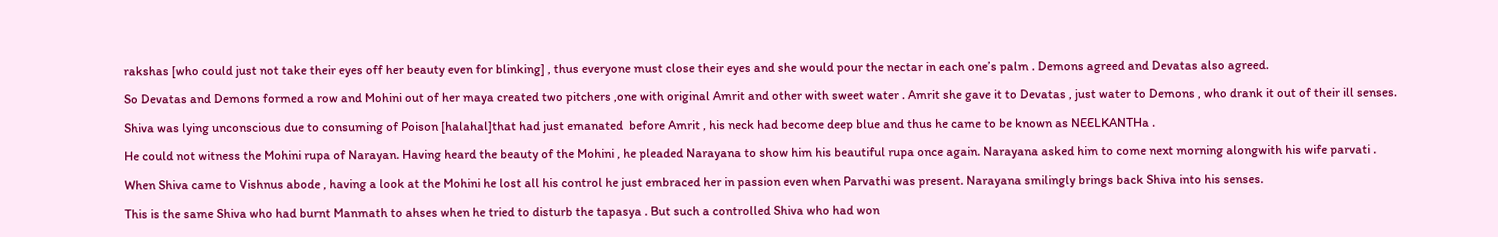rakshas [who could just not take their eyes off her beauty even for blinking] , thus everyone must close their eyes and she would pour the nectar in each one’s palm . Demons agreed and Devatas also agreed.

So Devatas and Demons formed a row and Mohini out of her maya created two pitchers ,one with original Amrit and other with sweet water . Amrit she gave it to Devatas , just water to Demons , who drank it out of their ill senses.

Shiva was lying unconscious due to consuming of Poison [halahal]that had just emanated  before Amrit , his neck had become deep blue and thus he came to be known as NEELKANTHa .

He could not witness the Mohini rupa of Narayan. Having heard the beauty of the Mohini , he pleaded Narayana to show him his beautiful rupa once again. Narayana asked him to come next morning alongwith his wife parvati .

When Shiva came to Vishnus abode , having a look at the Mohini he lost all his control he just embraced her in passion even when Parvathi was present. Narayana smilingly brings back Shiva into his senses.

This is the same Shiva who had burnt Manmath to ahses when he tried to disturb the tapasya . But such a controlled Shiva who had won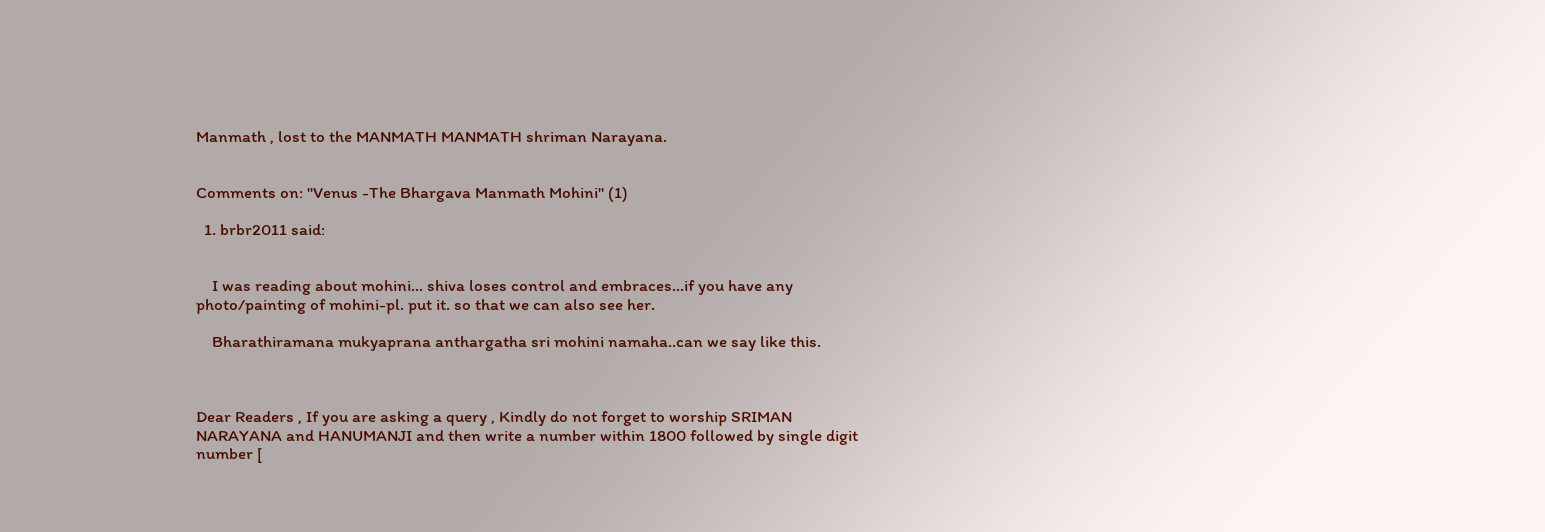Manmath , lost to the MANMATH MANMATH shriman Narayana.


Comments on: "Venus -The Bhargava Manmath Mohini" (1)

  1. brbr2011 said:


    I was reading about mohini… shiva loses control and embraces…if you have any photo/painting of mohini-pl. put it. so that we can also see her.

    Bharathiramana mukyaprana anthargatha sri mohini namaha..can we say like this.



Dear Readers , If you are asking a query , Kindly do not forget to worship SRIMAN NARAYANA and HANUMANJI and then write a number within 1800 followed by single digit number [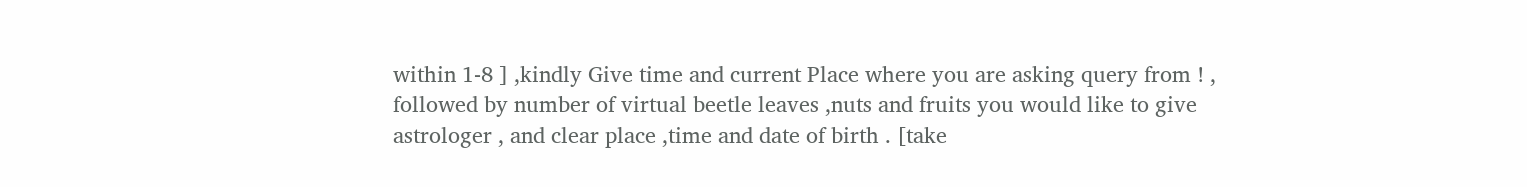within 1-8 ] ,kindly Give time and current Place where you are asking query from ! , followed by number of virtual beetle leaves ,nuts and fruits you would like to give astrologer , and clear place ,time and date of birth . [take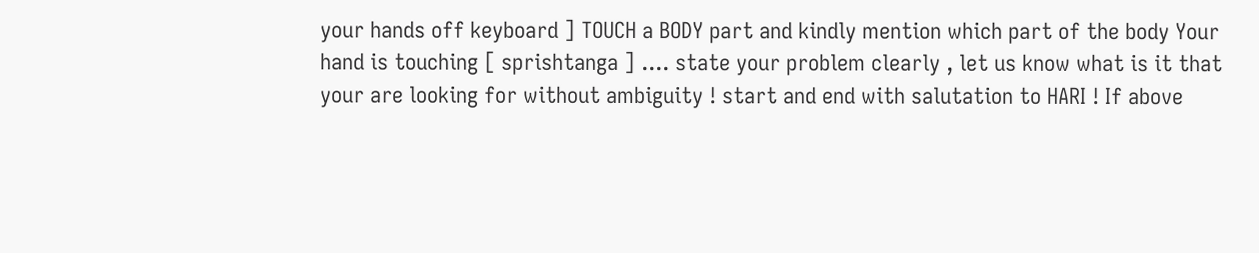your hands off keyboard ] TOUCH a BODY part and kindly mention which part of the body Your hand is touching [ sprishtanga ] .... state your problem clearly , let us know what is it that your are looking for without ambiguity ! start and end with salutation to HARI ! If above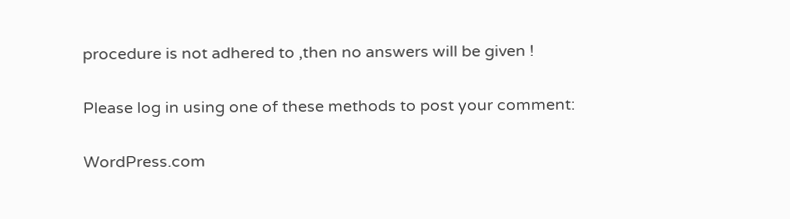procedure is not adhered to ,then no answers will be given !

Please log in using one of these methods to post your comment:

WordPress.com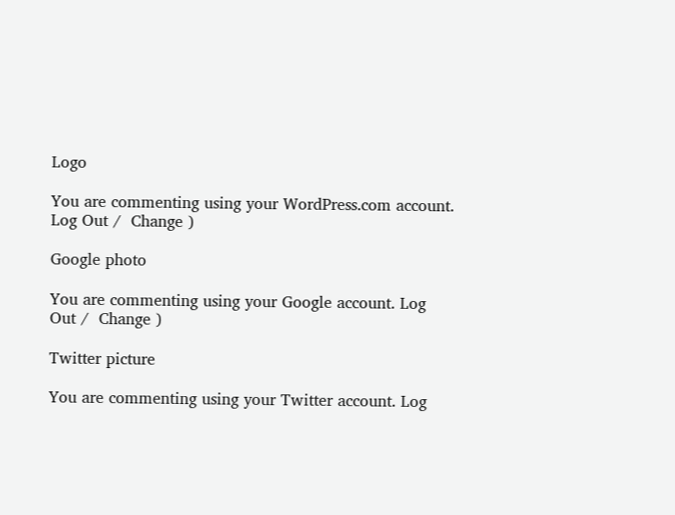Logo

You are commenting using your WordPress.com account. Log Out /  Change )

Google photo

You are commenting using your Google account. Log Out /  Change )

Twitter picture

You are commenting using your Twitter account. Log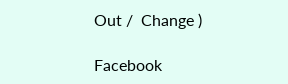Out /  Change )

Facebook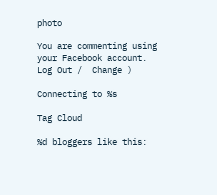photo

You are commenting using your Facebook account. Log Out /  Change )

Connecting to %s

Tag Cloud

%d bloggers like this: